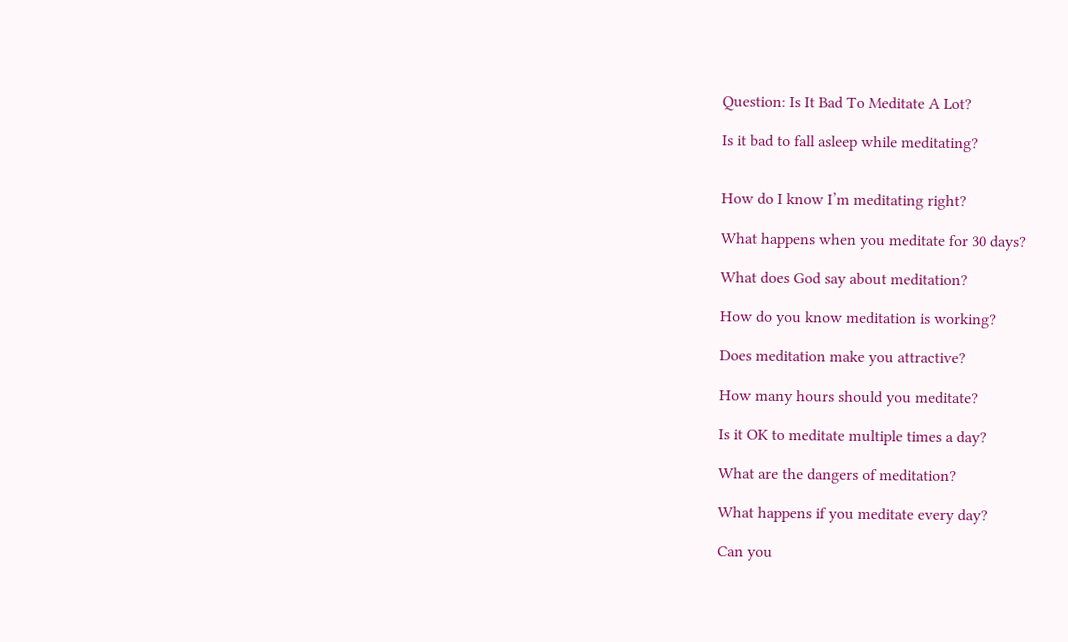Question: Is It Bad To Meditate A Lot?

Is it bad to fall asleep while meditating?


How do I know I’m meditating right?

What happens when you meditate for 30 days?

What does God say about meditation?

How do you know meditation is working?

Does meditation make you attractive?

How many hours should you meditate?

Is it OK to meditate multiple times a day?

What are the dangers of meditation?

What happens if you meditate every day?

Can you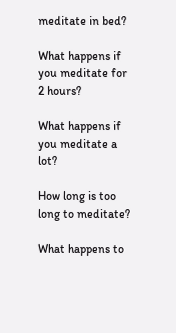meditate in bed?

What happens if you meditate for 2 hours?

What happens if you meditate a lot?

How long is too long to meditate?

What happens to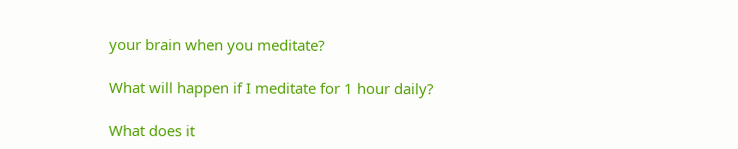your brain when you meditate?

What will happen if I meditate for 1 hour daily?

What does it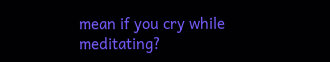mean if you cry while meditating?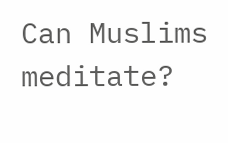Can Muslims meditate?